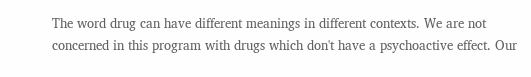The word drug can have different meanings in different contexts. We are not concerned in this program with drugs which don't have a psychoactive effect. Our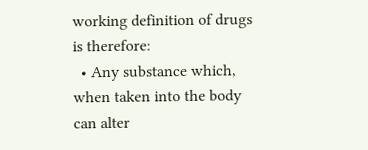working definition of drugs is therefore:
  • Any substance which, when taken into the body can alter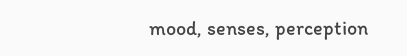mood, senses, perception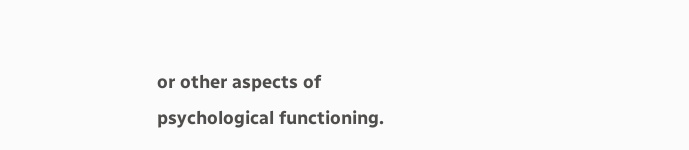or other aspects of psychological functioning.